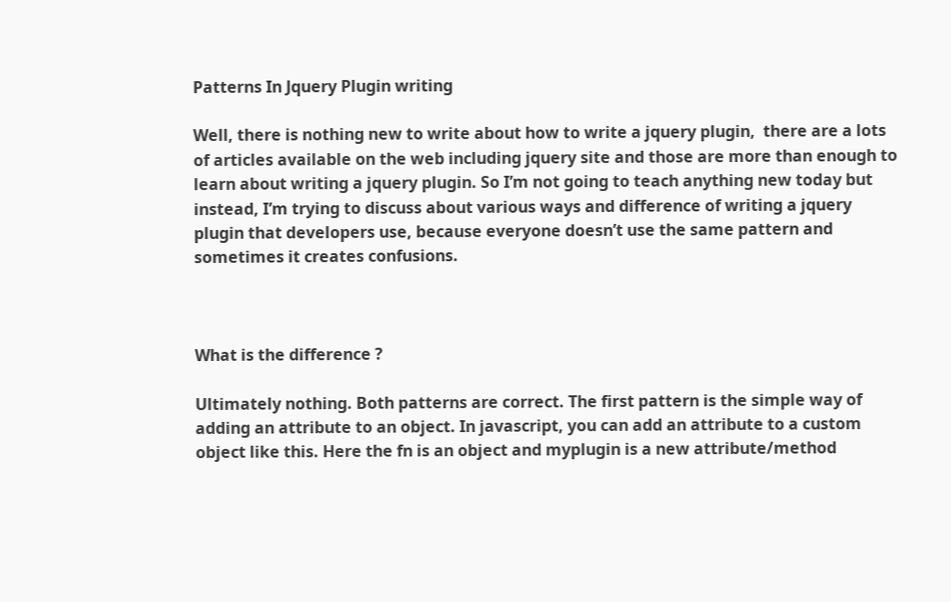Patterns In Jquery Plugin writing

Well, there is nothing new to write about how to write a jquery plugin,  there are a lots of articles available on the web including jquery site and those are more than enough to learn about writing a jquery plugin. So I’m not going to teach anything new today but instead, I’m trying to discuss about various ways and difference of writing a jquery plugin that developers use, because everyone doesn’t use the same pattern and sometimes it creates confusions.



What is the difference ?

Ultimately nothing. Both patterns are correct. The first pattern is the simple way of adding an attribute to an object. In javascript, you can add an attribute to a custom object like this. Here the fn is an object and myplugin is a new attribute/method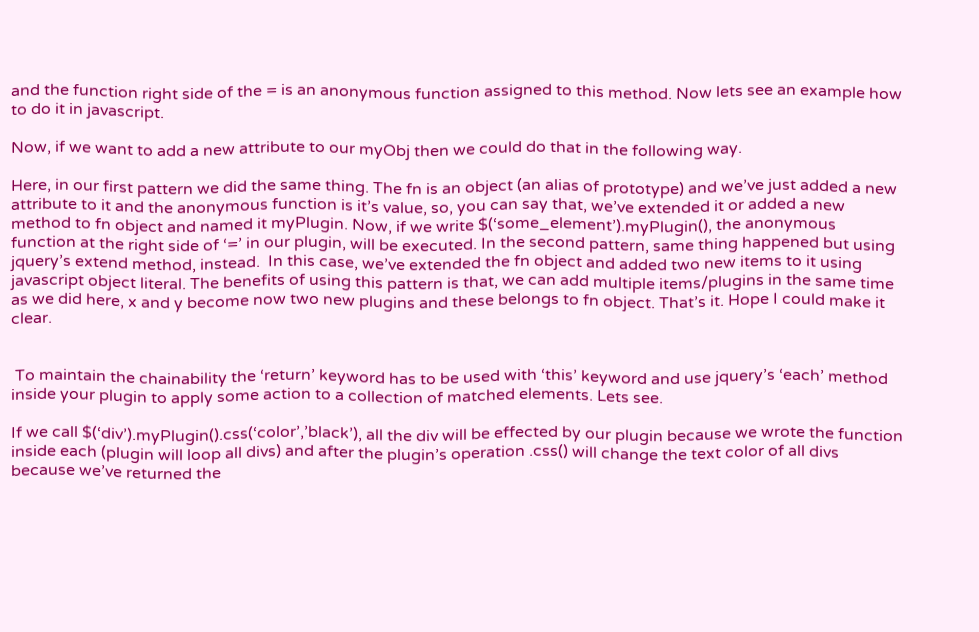and the function right side of the = is an anonymous function assigned to this method. Now lets see an example how to do it in javascript.

Now, if we want to add a new attribute to our myObj then we could do that in the following way.

Here, in our first pattern we did the same thing. The fn is an object (an alias of prototype) and we’ve just added a new attribute to it and the anonymous function is it’s value, so, you can say that, we’ve extended it or added a new method to fn object and named it myPlugin. Now, if we write $(‘some_element’).myPlugin(), the anonymous function at the right side of ‘=’ in our plugin, will be executed. In the second pattern, same thing happened but using jquery’s extend method, instead.  In this case, we’ve extended the fn object and added two new items to it using javascript object literal. The benefits of using this pattern is that, we can add multiple items/plugins in the same time as we did here, x and y become now two new plugins and these belongs to fn object. That’s it. Hope I could make it clear.


 To maintain the chainability the ‘return’ keyword has to be used with ‘this’ keyword and use jquery’s ‘each’ method inside your plugin to apply some action to a collection of matched elements. Lets see.

If we call $(‘div’).myPlugin().css(‘color’,’black’), all the div will be effected by our plugin because we wrote the function inside each (plugin will loop all divs) and after the plugin’s operation .css() will change the text color of all divs because we’ve returned the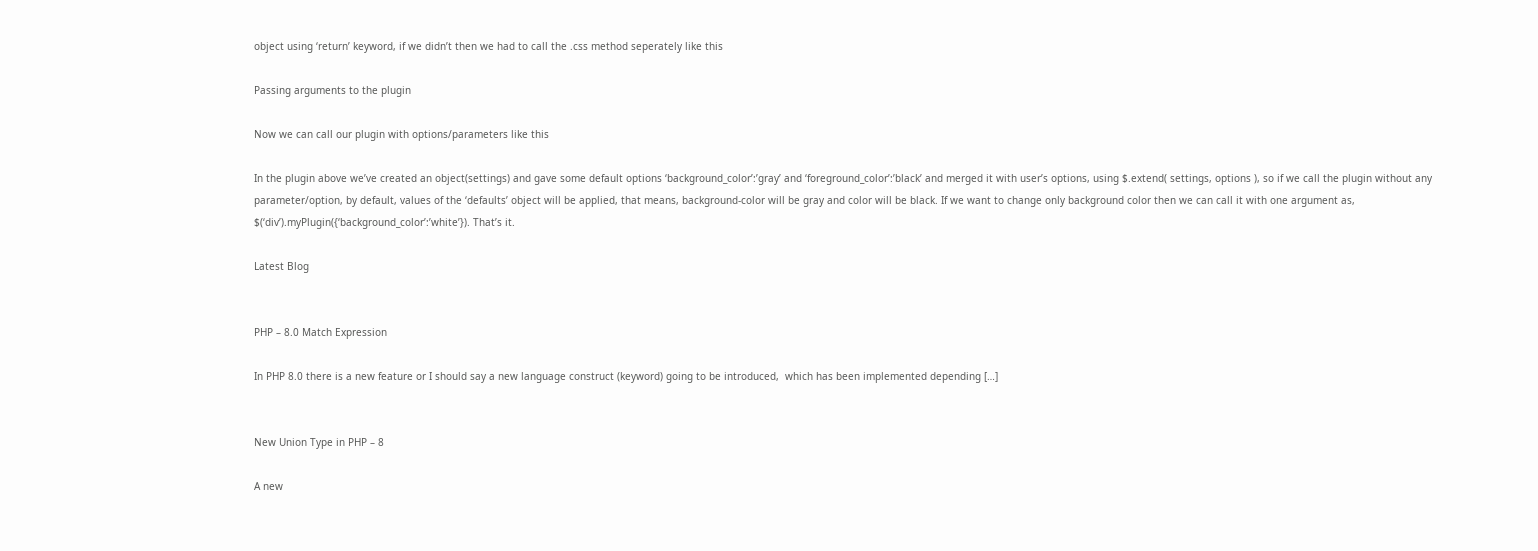object using ‘return’ keyword, if we didn’t then we had to call the .css method seperately like this

Passing arguments to the plugin

Now we can call our plugin with options/parameters like this

In the plugin above we’ve created an object(settings) and gave some default options ‘background_color’:’gray’ and ‘foreground_color’:’black’ and merged it with user’s options, using $.extend( settings, options ), so if we call the plugin without any parameter/option, by default, values of the ‘defaults’ object will be applied, that means, background-color will be gray and color will be black. If we want to change only background color then we can call it with one argument as, $(‘div’).myPlugin({‘background_color’:’white’}). That’s it.

Latest Blog


PHP – 8.0 Match Expression

In PHP 8.0 there is a new feature or I should say a new language construct (keyword) going to be introduced,  which has been implemented depending […]


New Union Type in PHP – 8

A new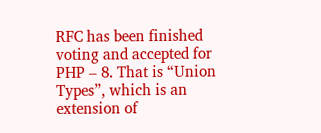RFC has been finished voting and accepted for PHP – 8. That is “Union Types”, which is an extension of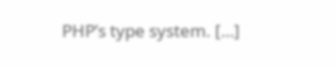PHP’s type system. […]